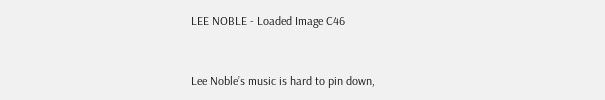LEE NOBLE - Loaded Image C46


Lee Noble’s music is hard to pin down,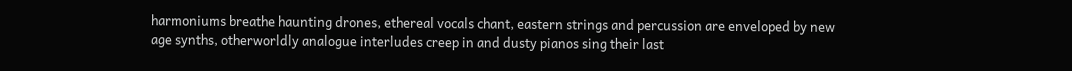harmoniums breathe haunting drones, ethereal vocals chant, eastern strings and percussion are enveloped by new age synths, otherworldly analogue interludes creep in and dusty pianos sing their last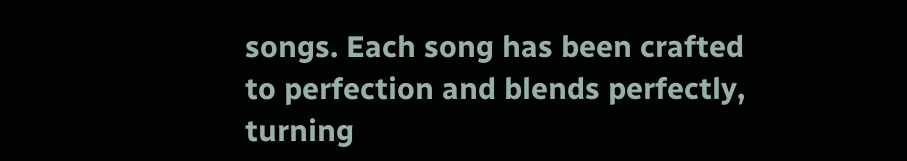songs. Each song has been crafted to perfection and blends perfectly, turning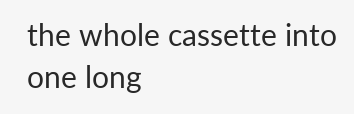the whole cassette into one long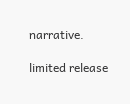narrative.

limited release